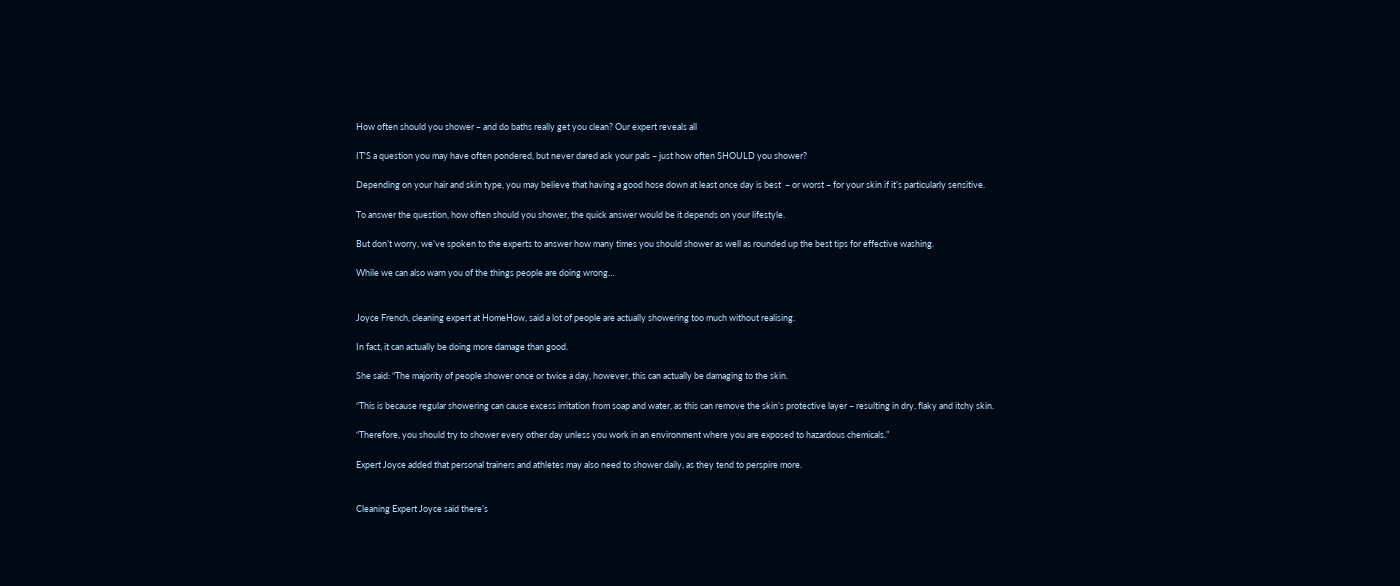How often should you shower – and do baths really get you clean? Our expert reveals all

IT'S a question you may have often pondered, but never dared ask your pals – just how often SHOULD you shower?

Depending on your hair and skin type, you may believe that having a good hose down at least once day is best  – or worst – for your skin if it’s particularly sensitive.

To answer the question, how often should you shower, the quick answer would be it depends on your lifestyle.

But don’t worry, we’ve spoken to the experts to answer how many times you should shower as well as rounded up the best tips for effective washing.

While we can also warn you of the things people are doing wrong…


Joyce French, cleaning expert at HomeHow, said a lot of people are actually showering too much without realising.

In fact, it can actually be doing more damage than good.

She said: “The majority of people shower once or twice a day, however, this can actually be damaging to the skin.

“This is because regular showering can cause excess irritation from soap and water, as this can remove the skin’s protective layer – resulting in dry, flaky and itchy skin.

“Therefore, you should try to shower every other day unless you work in an environment where you are exposed to hazardous chemicals.”

Expert Joyce added that personal trainers and athletes may also need to shower daily, as they tend to perspire more.


Cleaning Expert Joyce said there’s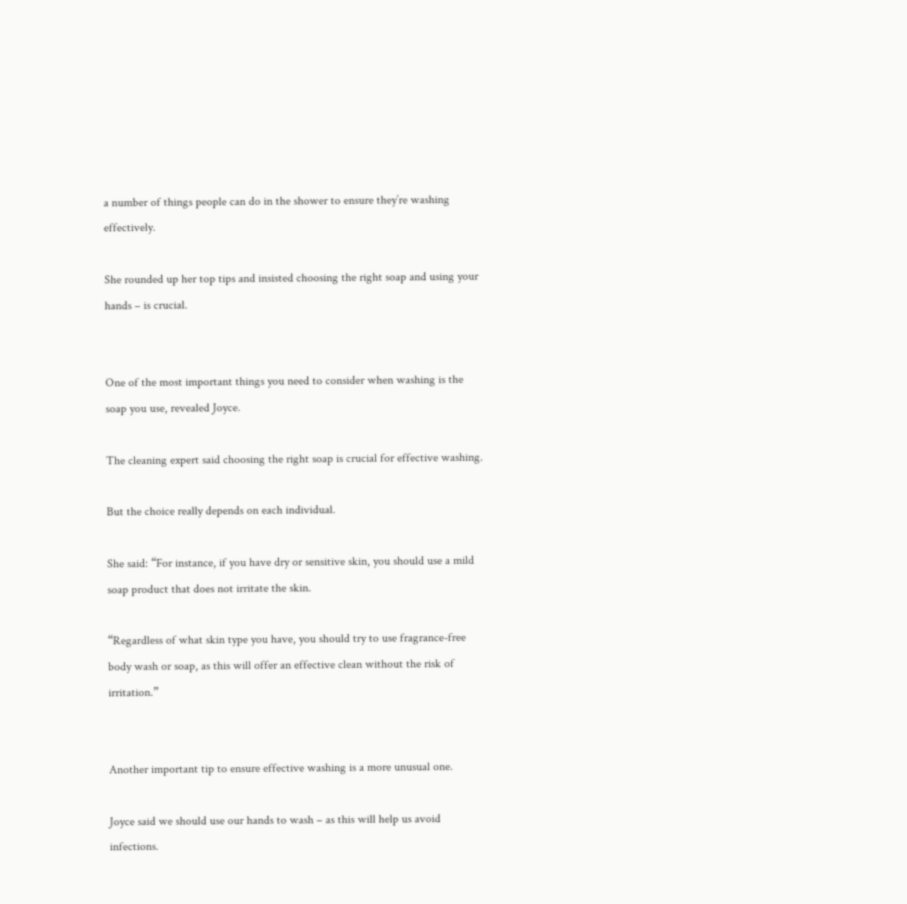a number of things people can do in the shower to ensure they’re washing effectively.

She rounded up her top tips and insisted choosing the right soap and using your hands – is crucial.


One of the most important things you need to consider when washing is the soap you use, revealed Joyce.

The cleaning expert said choosing the right soap is crucial for effective washing.

But the choice really depends on each individual.

She said: “For instance, if you have dry or sensitive skin, you should use a mild soap product that does not irritate the skin.

“Regardless of what skin type you have, you should try to use fragrance-free body wash or soap, as this will offer an effective clean without the risk of irritation.”


Another important tip to ensure effective washing is a more unusual one.

Joyce said we should use our hands to wash – as this will help us avoid infections.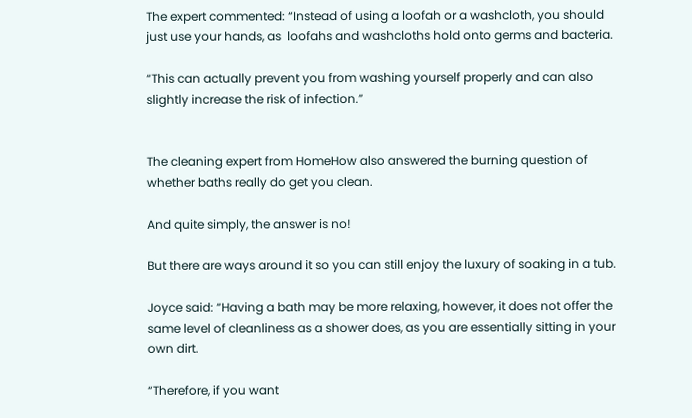The expert commented: “Instead of using a loofah or a washcloth, you should just use your hands, as  loofahs and washcloths hold onto germs and bacteria.

“This can actually prevent you from washing yourself properly and can also slightly increase the risk of infection.”


The cleaning expert from HomeHow also answered the burning question of whether baths really do get you clean.

And quite simply, the answer is no!

But there are ways around it so you can still enjoy the luxury of soaking in a tub.

Joyce said: “Having a bath may be more relaxing, however, it does not offer the same level of cleanliness as a shower does, as you are essentially sitting in your own dirt.

“Therefore, if you want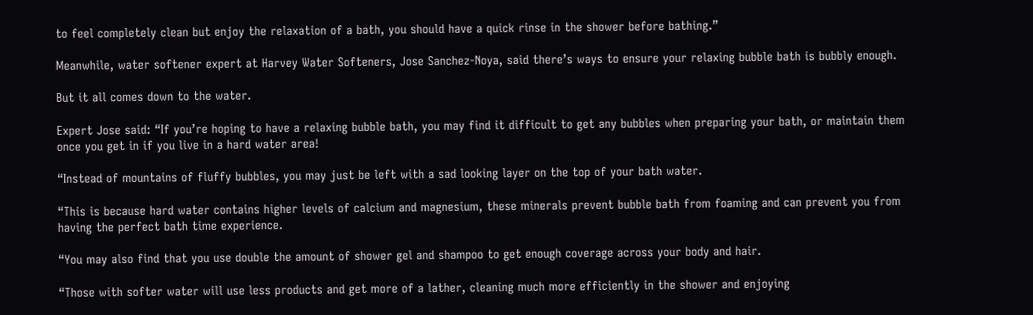to feel completely clean but enjoy the relaxation of a bath, you should have a quick rinse in the shower before bathing.”

Meanwhile, water softener expert at Harvey Water Softeners, Jose Sanchez-Noya, said there’s ways to ensure your relaxing bubble bath is bubbly enough.

But it all comes down to the water.

Expert Jose said: “If you’re hoping to have a relaxing bubble bath, you may find it difficult to get any bubbles when preparing your bath, or maintain them once you get in if you live in a hard water area!

“Instead of mountains of fluffy bubbles, you may just be left with a sad looking layer on the top of your bath water.

“This is because hard water contains higher levels of calcium and magnesium, these minerals prevent bubble bath from foaming and can prevent you from having the perfect bath time experience.

“You may also find that you use double the amount of shower gel and shampoo to get enough coverage across your body and hair.

“Those with softer water will use less products and get more of a lather, cleaning much more efficiently in the shower and enjoying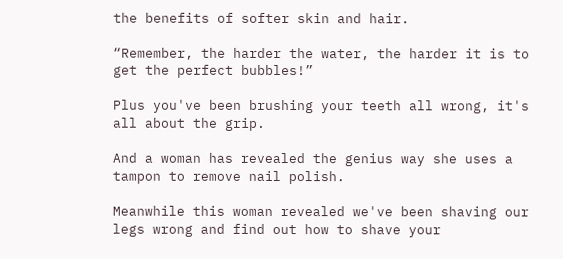the benefits of softer skin and hair.

“Remember, the harder the water, the harder it is to get the perfect bubbles!”

Plus you've been brushing your teeth all wrong, it's all about the grip.

And a woman has revealed the genius way she uses a tampon to remove nail polish.

Meanwhile this woman revealed we've been shaving our legs wrong and find out how to shave your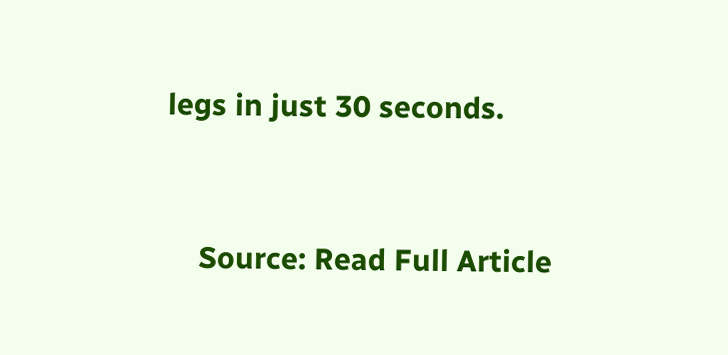legs in just 30 seconds.


    Source: Read Full Article